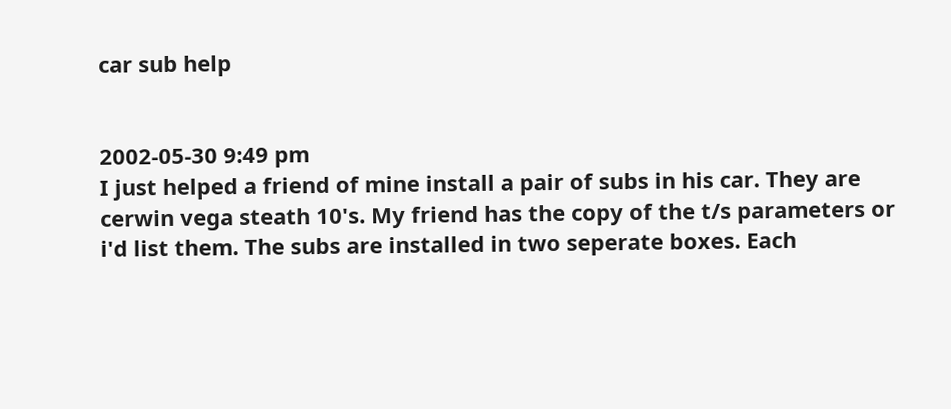car sub help


2002-05-30 9:49 pm
I just helped a friend of mine install a pair of subs in his car. They are cerwin vega steath 10's. My friend has the copy of the t/s parameters or i'd list them. The subs are installed in two seperate boxes. Each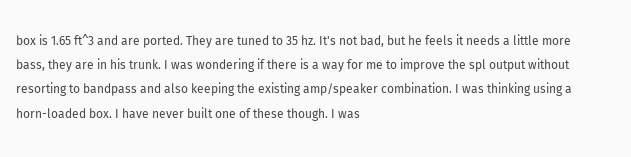box is 1.65 ft^3 and are ported. They are tuned to 35 hz. It's not bad, but he feels it needs a little more bass, they are in his trunk. I was wondering if there is a way for me to improve the spl output without resorting to bandpass and also keeping the existing amp/speaker combination. I was thinking using a horn-loaded box. I have never built one of these though. I was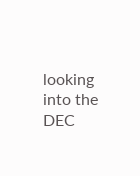looking into the DEC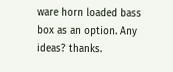ware horn loaded bass box as an option. Any ideas? thanks.